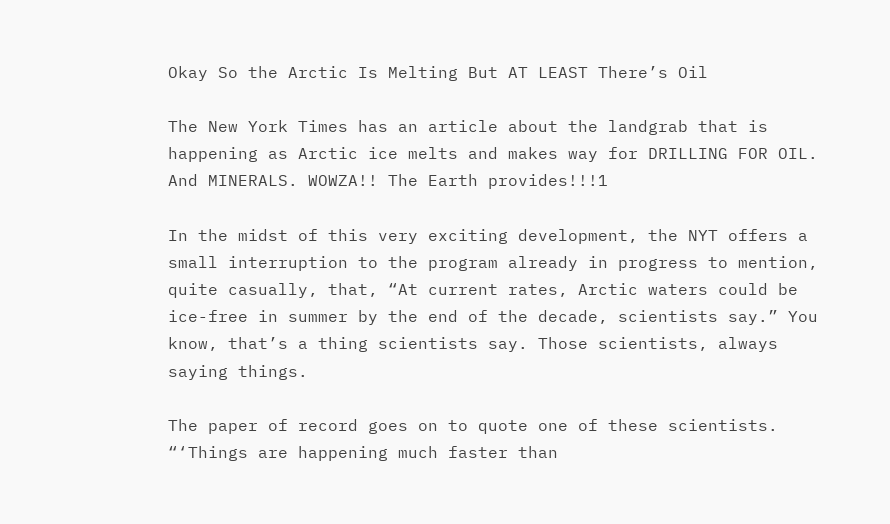Okay So the Arctic Is Melting But AT LEAST There’s Oil

The New York Times has an article about the landgrab that is happening as Arctic ice melts and makes way for DRILLING FOR OIL. And MINERALS. WOWZA!! The Earth provides!!!1

In the midst of this very exciting development, the NYT offers a small interruption to the program already in progress to mention, quite casually, that, “At current rates, Arctic waters could be ice-free in summer by the end of the decade, scientists say.” You know, that’s a thing scientists say. Those scientists, always saying things.

The paper of record goes on to quote one of these scientists. “‘Things are happening much faster than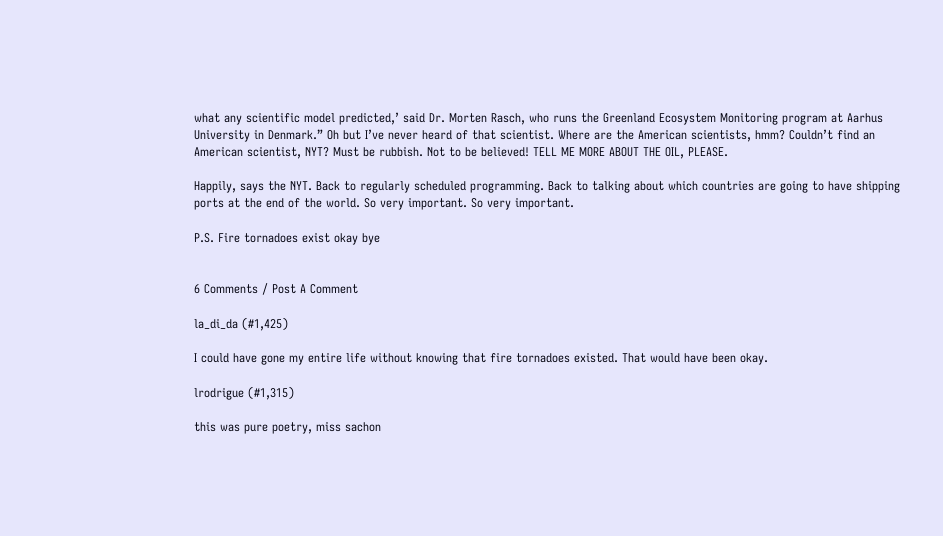what any scientific model predicted,’ said Dr. Morten Rasch, who runs the Greenland Ecosystem Monitoring program at Aarhus University in Denmark.” Oh but I’ve never heard of that scientist. Where are the American scientists, hmm? Couldn’t find an American scientist, NYT? Must be rubbish. Not to be believed! TELL ME MORE ABOUT THE OIL, PLEASE.

Happily, says the NYT. Back to regularly scheduled programming. Back to talking about which countries are going to have shipping ports at the end of the world. So very important. So very important.

P.S. Fire tornadoes exist okay bye


6 Comments / Post A Comment

la_di_da (#1,425)

I could have gone my entire life without knowing that fire tornadoes existed. That would have been okay.

lrodrigue (#1,315)

this was pure poetry, miss sachon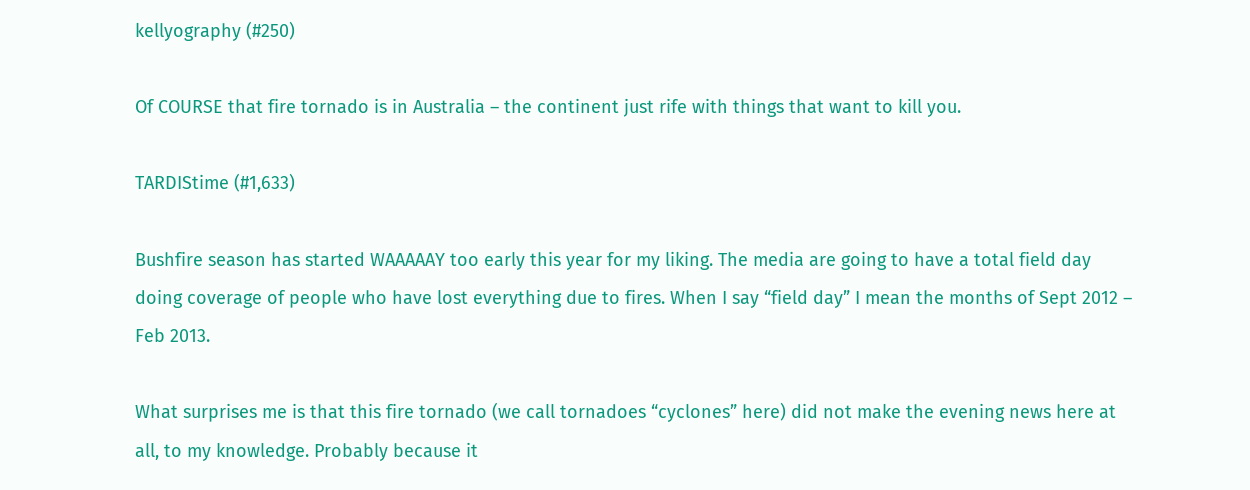kellyography (#250)

Of COURSE that fire tornado is in Australia – the continent just rife with things that want to kill you.

TARDIStime (#1,633)

Bushfire season has started WAAAAAY too early this year for my liking. The media are going to have a total field day doing coverage of people who have lost everything due to fires. When I say “field day” I mean the months of Sept 2012 – Feb 2013.

What surprises me is that this fire tornado (we call tornadoes “cyclones” here) did not make the evening news here at all, to my knowledge. Probably because it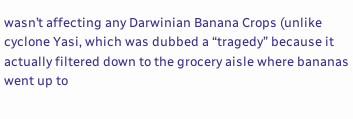wasn’t affecting any Darwinian Banana Crops (unlike cyclone Yasi, which was dubbed a “tragedy” because it actually filtered down to the grocery aisle where bananas went up to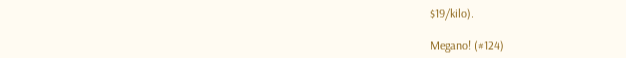$19/kilo).

Megano! (#124)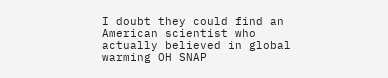I doubt they could find an American scientist who actually believed in global warming OH SNAP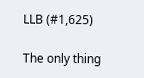LLB (#1,625)

The only thing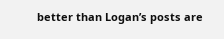better than Logan’s posts are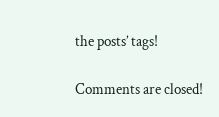the posts’ tags!

Comments are closed!